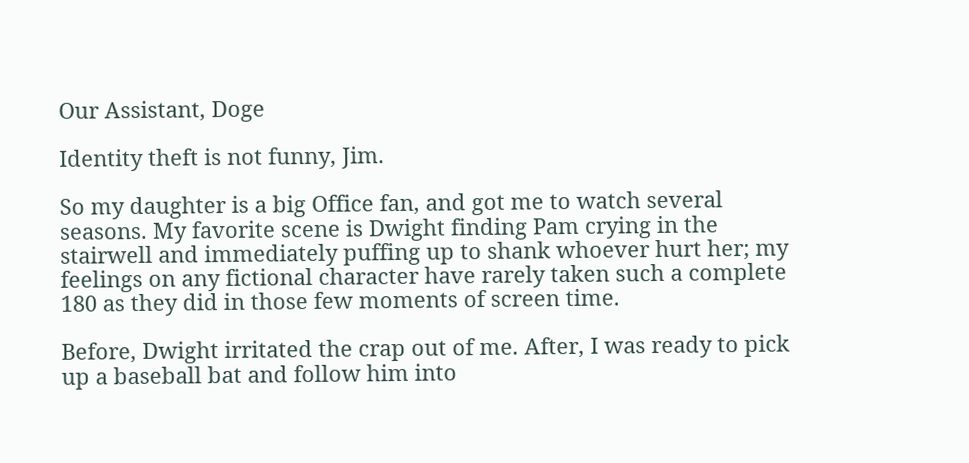Our Assistant, Doge

Identity theft is not funny, Jim.

So my daughter is a big Office fan, and got me to watch several seasons. My favorite scene is Dwight finding Pam crying in the stairwell and immediately puffing up to shank whoever hurt her; my feelings on any fictional character have rarely taken such a complete 180 as they did in those few moments of screen time.

Before, Dwight irritated the crap out of me. After, I was ready to pick up a baseball bat and follow him into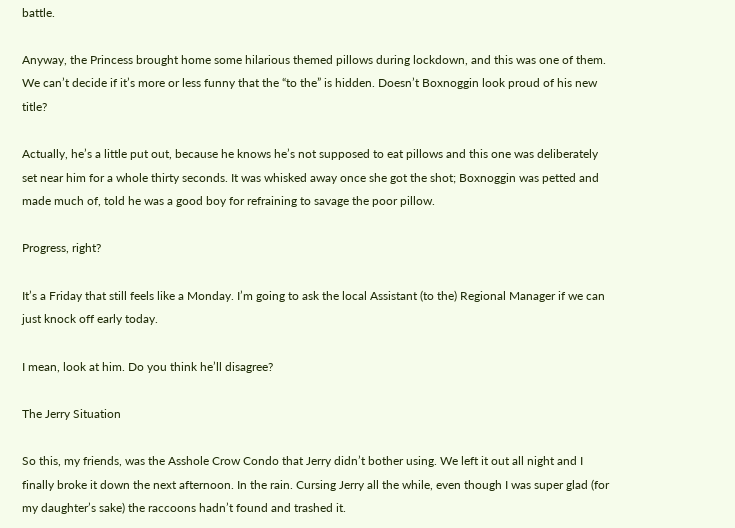battle.

Anyway, the Princess brought home some hilarious themed pillows during lockdown, and this was one of them. We can’t decide if it’s more or less funny that the “to the” is hidden. Doesn’t Boxnoggin look proud of his new title?

Actually, he’s a little put out, because he knows he’s not supposed to eat pillows and this one was deliberately set near him for a whole thirty seconds. It was whisked away once she got the shot; Boxnoggin was petted and made much of, told he was a good boy for refraining to savage the poor pillow.

Progress, right?

It’s a Friday that still feels like a Monday. I’m going to ask the local Assistant (to the) Regional Manager if we can just knock off early today.

I mean, look at him. Do you think he’ll disagree?

The Jerry Situation

So this, my friends, was the Asshole Crow Condo that Jerry didn’t bother using. We left it out all night and I finally broke it down the next afternoon. In the rain. Cursing Jerry all the while, even though I was super glad (for my daughter’s sake) the raccoons hadn’t found and trashed it.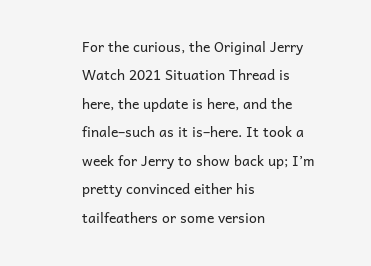For the curious, the Original Jerry Watch 2021 Situation Thread is here, the update is here, and the finale–such as it is–here. It took a week for Jerry to show back up; I’m pretty convinced either his tailfeathers or some version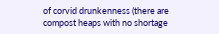of corvid drunkenness (there are compost heaps with no shortage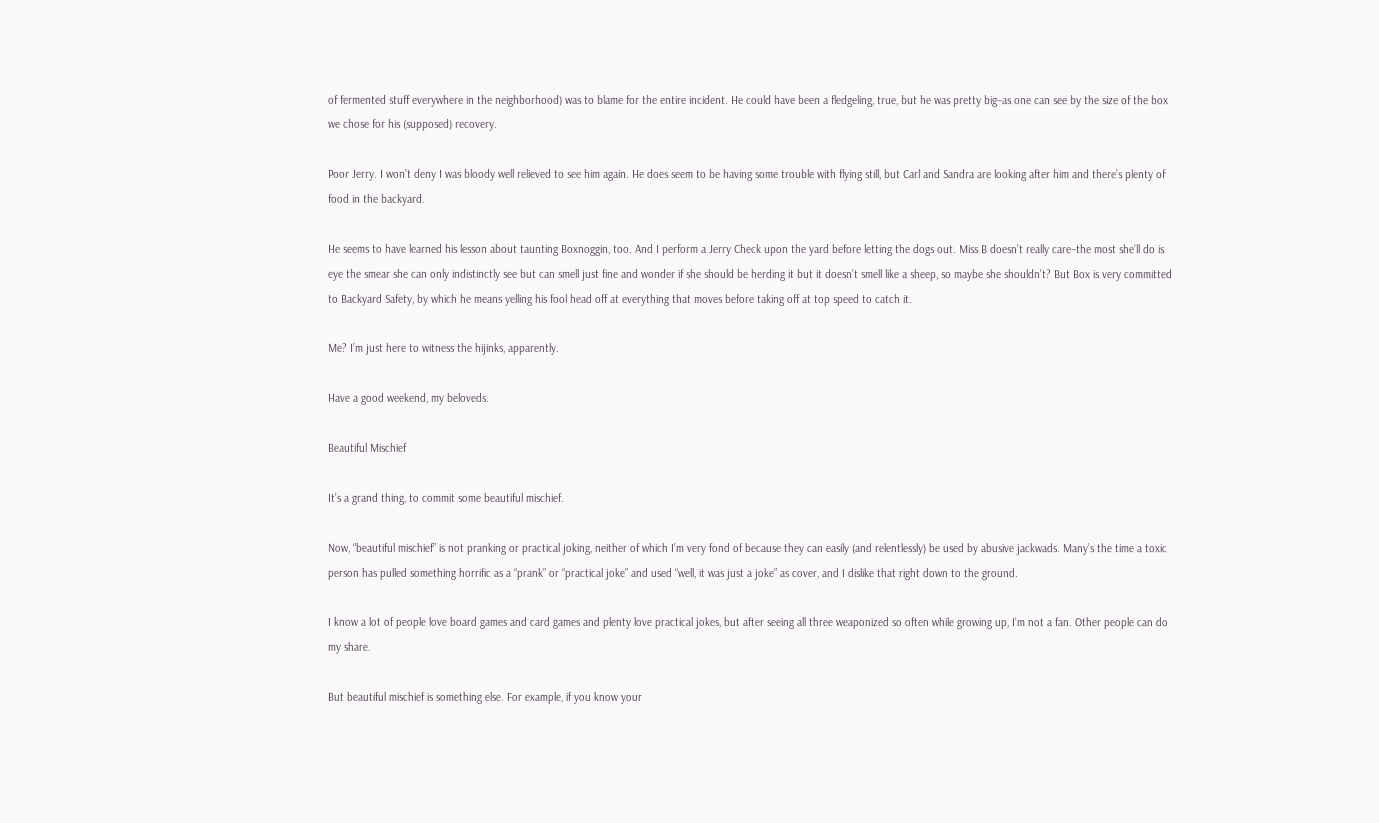of fermented stuff everywhere in the neighborhood) was to blame for the entire incident. He could have been a fledgeling, true, but he was pretty big–as one can see by the size of the box we chose for his (supposed) recovery.

Poor Jerry. I won’t deny I was bloody well relieved to see him again. He does seem to be having some trouble with flying still, but Carl and Sandra are looking after him and there’s plenty of food in the backyard.

He seems to have learned his lesson about taunting Boxnoggin, too. And I perform a Jerry Check upon the yard before letting the dogs out. Miss B doesn’t really care–the most she’ll do is eye the smear she can only indistinctly see but can smell just fine and wonder if she should be herding it but it doesn’t smell like a sheep, so maybe she shouldn’t? But Box is very committed to Backyard Safety, by which he means yelling his fool head off at everything that moves before taking off at top speed to catch it.

Me? I’m just here to witness the hijinks, apparently.

Have a good weekend, my beloveds.

Beautiful Mischief

It’s a grand thing, to commit some beautiful mischief.

Now, “beautiful mischief” is not pranking or practical joking, neither of which I’m very fond of because they can easily (and relentlessly) be used by abusive jackwads. Many’s the time a toxic person has pulled something horrific as a “prank” or “practical joke” and used “well, it was just a joke” as cover, and I dislike that right down to the ground.

I know a lot of people love board games and card games and plenty love practical jokes, but after seeing all three weaponized so often while growing up, I’m not a fan. Other people can do my share.

But beautiful mischief is something else. For example, if you know your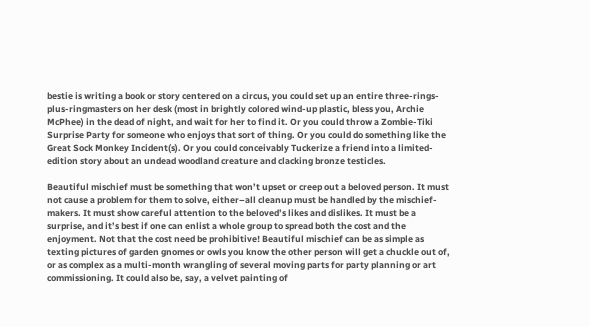bestie is writing a book or story centered on a circus, you could set up an entire three-rings-plus-ringmasters on her desk (most in brightly colored wind-up plastic, bless you, Archie McPhee) in the dead of night, and wait for her to find it. Or you could throw a Zombie-Tiki Surprise Party for someone who enjoys that sort of thing. Or you could do something like the Great Sock Monkey Incident(s). Or you could conceivably Tuckerize a friend into a limited-edition story about an undead woodland creature and clacking bronze testicles.

Beautiful mischief must be something that won’t upset or creep out a beloved person. It must not cause a problem for them to solve, either–all cleanup must be handled by the mischief-makers. It must show careful attention to the beloved’s likes and dislikes. It must be a surprise, and it’s best if one can enlist a whole group to spread both the cost and the enjoyment. Not that the cost need be prohibitive! Beautiful mischief can be as simple as texting pictures of garden gnomes or owls you know the other person will get a chuckle out of, or as complex as a multi-month wrangling of several moving parts for party planning or art commissioning. It could also be, say, a velvet painting of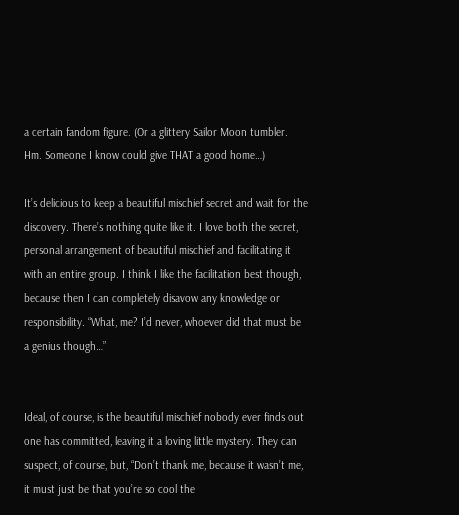a certain fandom figure. (Or a glittery Sailor Moon tumbler. Hm. Someone I know could give THAT a good home…)

It’s delicious to keep a beautiful mischief secret and wait for the discovery. There’s nothing quite like it. I love both the secret, personal arrangement of beautiful mischief and facilitating it with an entire group. I think I like the facilitation best though, because then I can completely disavow any knowledge or responsibility. “What, me? I’d never, whoever did that must be a genius though…”


Ideal, of course, is the beautiful mischief nobody ever finds out one has committed, leaving it a loving little mystery. They can suspect, of course, but, “Don’t thank me, because it wasn’t me, it must just be that you’re so cool the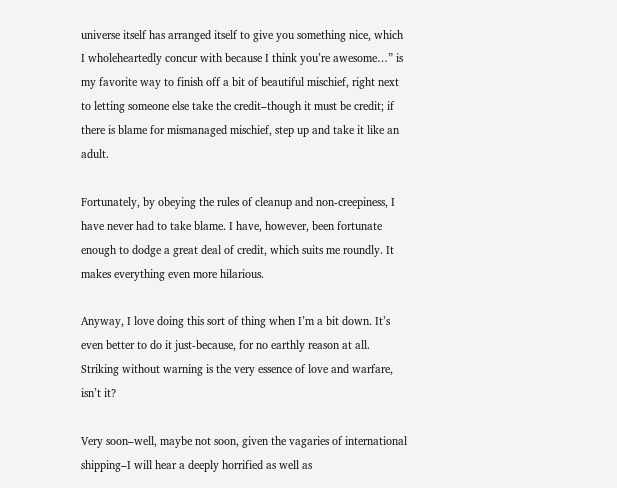universe itself has arranged itself to give you something nice, which I wholeheartedly concur with because I think you’re awesome…” is my favorite way to finish off a bit of beautiful mischief, right next to letting someone else take the credit–though it must be credit; if there is blame for mismanaged mischief, step up and take it like an adult.

Fortunately, by obeying the rules of cleanup and non-creepiness, I have never had to take blame. I have, however, been fortunate enough to dodge a great deal of credit, which suits me roundly. It makes everything even more hilarious.

Anyway, I love doing this sort of thing when I’m a bit down. It’s even better to do it just-because, for no earthly reason at all. Striking without warning is the very essence of love and warfare, isn’t it?

Very soon–well, maybe not soon, given the vagaries of international shipping–I will hear a deeply horrified as well as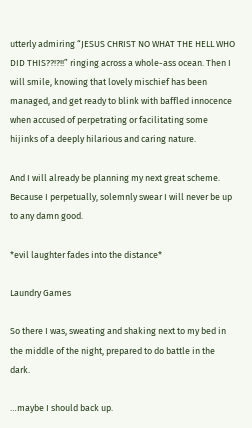utterly admiring “JESUS CHRIST NO WHAT THE HELL WHO DID THIS??!?!!” ringing across a whole-ass ocean. Then I will smile, knowing that lovely mischief has been managed, and get ready to blink with baffled innocence when accused of perpetrating or facilitating some hijinks of a deeply hilarious and caring nature.

And I will already be planning my next great scheme. Because I perpetually, solemnly swear I will never be up to any damn good.

*evil laughter fades into the distance*

Laundry Games

So there I was, sweating and shaking next to my bed in the middle of the night, prepared to do battle in the dark.

…maybe I should back up.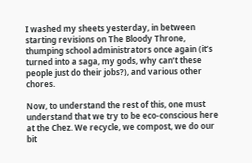I washed my sheets yesterday, in between starting revisions on The Bloody Throne, thumping school administrators once again (it’s turned into a saga, my gods, why can’t these people just do their jobs?), and various other chores.

Now, to understand the rest of this, one must understand that we try to be eco-conscious here at the Chez. We recycle, we compost, we do our bit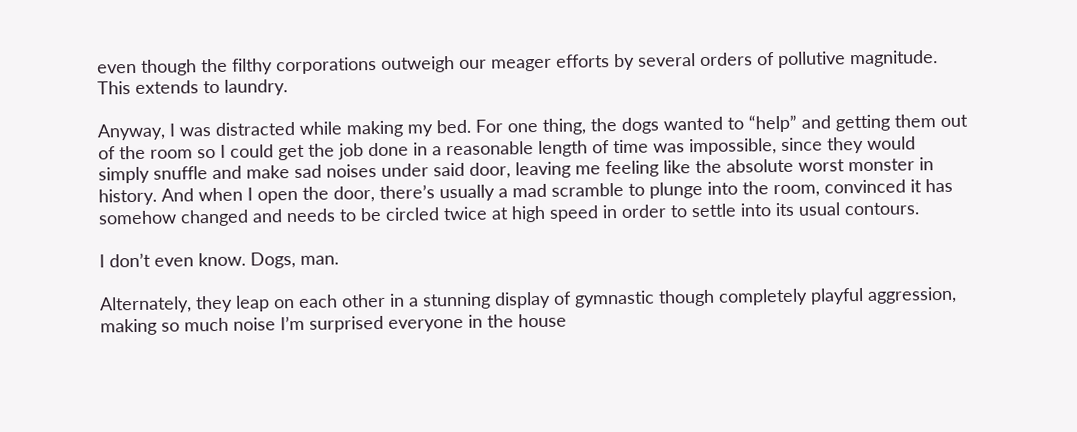even though the filthy corporations outweigh our meager efforts by several orders of pollutive magnitude. This extends to laundry.

Anyway, I was distracted while making my bed. For one thing, the dogs wanted to “help” and getting them out of the room so I could get the job done in a reasonable length of time was impossible, since they would simply snuffle and make sad noises under said door, leaving me feeling like the absolute worst monster in history. And when I open the door, there’s usually a mad scramble to plunge into the room, convinced it has somehow changed and needs to be circled twice at high speed in order to settle into its usual contours.

I don’t even know. Dogs, man.

Alternately, they leap on each other in a stunning display of gymnastic though completely playful aggression, making so much noise I’m surprised everyone in the house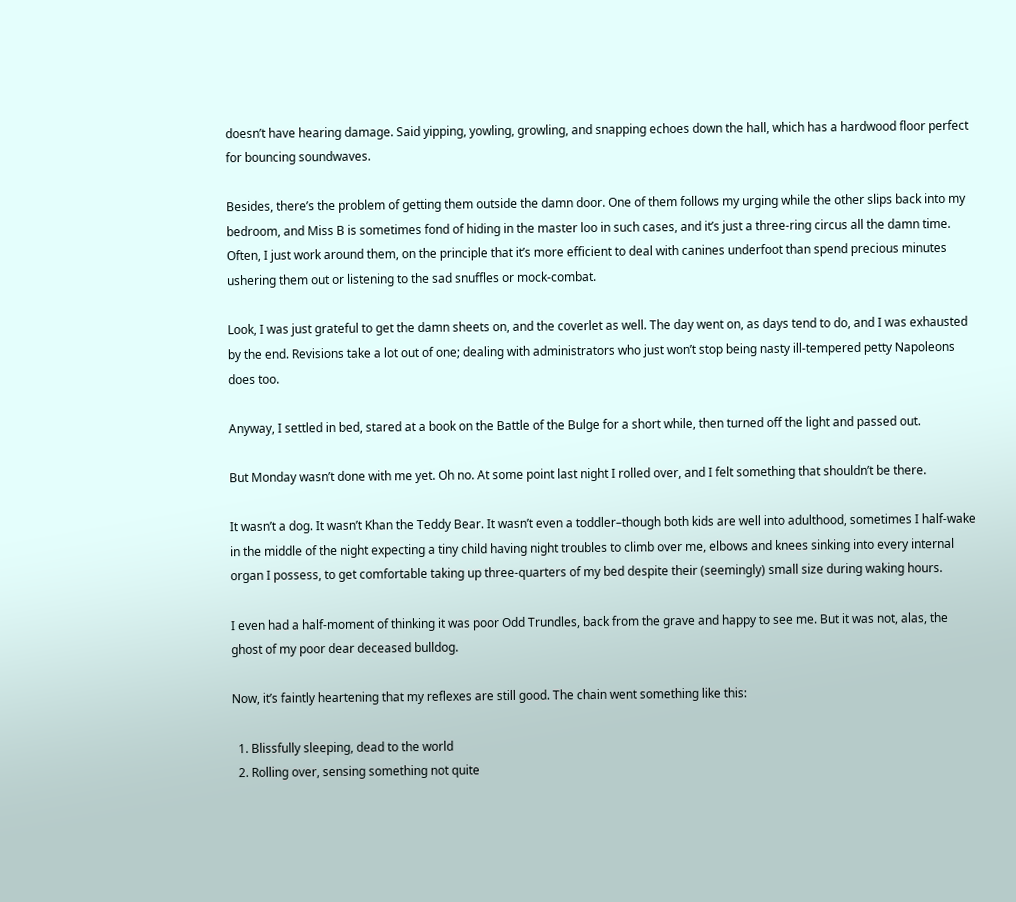doesn’t have hearing damage. Said yipping, yowling, growling, and snapping echoes down the hall, which has a hardwood floor perfect for bouncing soundwaves.

Besides, there’s the problem of getting them outside the damn door. One of them follows my urging while the other slips back into my bedroom, and Miss B is sometimes fond of hiding in the master loo in such cases, and it’s just a three-ring circus all the damn time. Often, I just work around them, on the principle that it’s more efficient to deal with canines underfoot than spend precious minutes ushering them out or listening to the sad snuffles or mock-combat.

Look, I was just grateful to get the damn sheets on, and the coverlet as well. The day went on, as days tend to do, and I was exhausted by the end. Revisions take a lot out of one; dealing with administrators who just won’t stop being nasty ill-tempered petty Napoleons does too.

Anyway, I settled in bed, stared at a book on the Battle of the Bulge for a short while, then turned off the light and passed out.

But Monday wasn’t done with me yet. Oh no. At some point last night I rolled over, and I felt something that shouldn’t be there.

It wasn’t a dog. It wasn’t Khan the Teddy Bear. It wasn’t even a toddler–though both kids are well into adulthood, sometimes I half-wake in the middle of the night expecting a tiny child having night troubles to climb over me, elbows and knees sinking into every internal organ I possess, to get comfortable taking up three-quarters of my bed despite their (seemingly) small size during waking hours.

I even had a half-moment of thinking it was poor Odd Trundles, back from the grave and happy to see me. But it was not, alas, the ghost of my poor dear deceased bulldog.

Now, it’s faintly heartening that my reflexes are still good. The chain went something like this:

  1. Blissfully sleeping, dead to the world
  2. Rolling over, sensing something not quite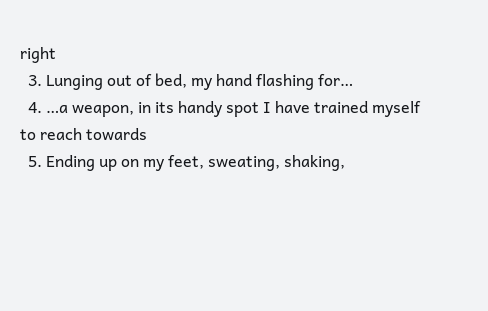right
  3. Lunging out of bed, my hand flashing for…
  4. …a weapon, in its handy spot I have trained myself to reach towards
  5. Ending up on my feet, sweating, shaking,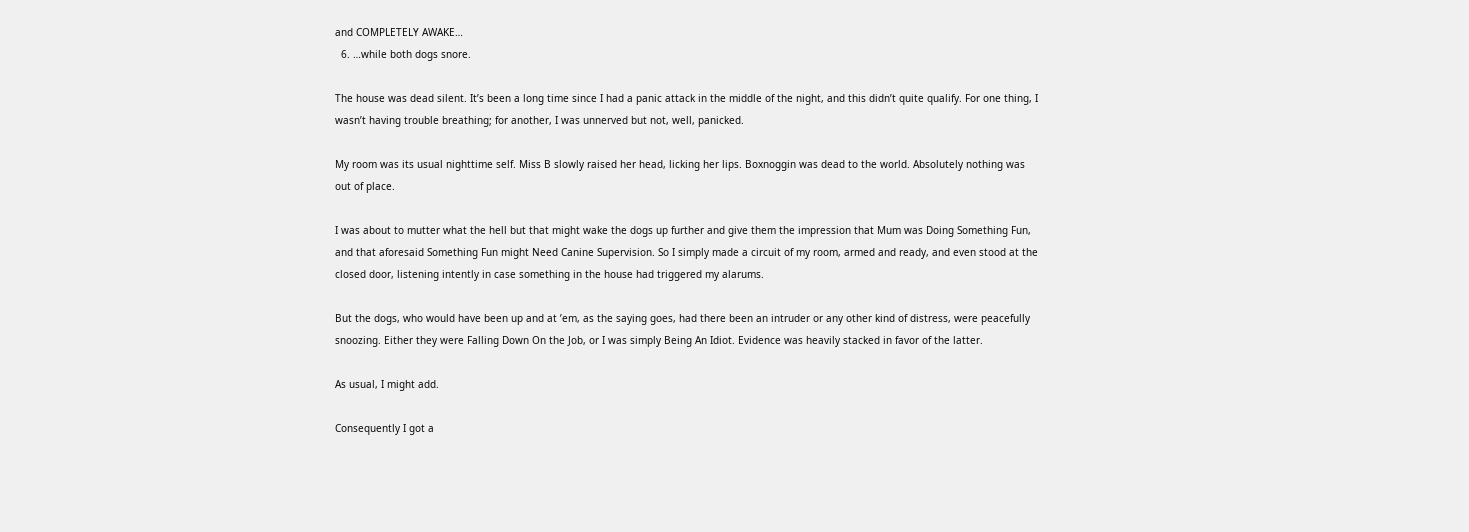and COMPLETELY AWAKE…
  6. …while both dogs snore.

The house was dead silent. It’s been a long time since I had a panic attack in the middle of the night, and this didn’t quite qualify. For one thing, I wasn’t having trouble breathing; for another, I was unnerved but not, well, panicked.

My room was its usual nighttime self. Miss B slowly raised her head, licking her lips. Boxnoggin was dead to the world. Absolutely nothing was out of place.

I was about to mutter what the hell but that might wake the dogs up further and give them the impression that Mum was Doing Something Fun, and that aforesaid Something Fun might Need Canine Supervision. So I simply made a circuit of my room, armed and ready, and even stood at the closed door, listening intently in case something in the house had triggered my alarums.

But the dogs, who would have been up and at ’em, as the saying goes, had there been an intruder or any other kind of distress, were peacefully snoozing. Either they were Falling Down On the Job, or I was simply Being An Idiot. Evidence was heavily stacked in favor of the latter.

As usual, I might add.

Consequently I got a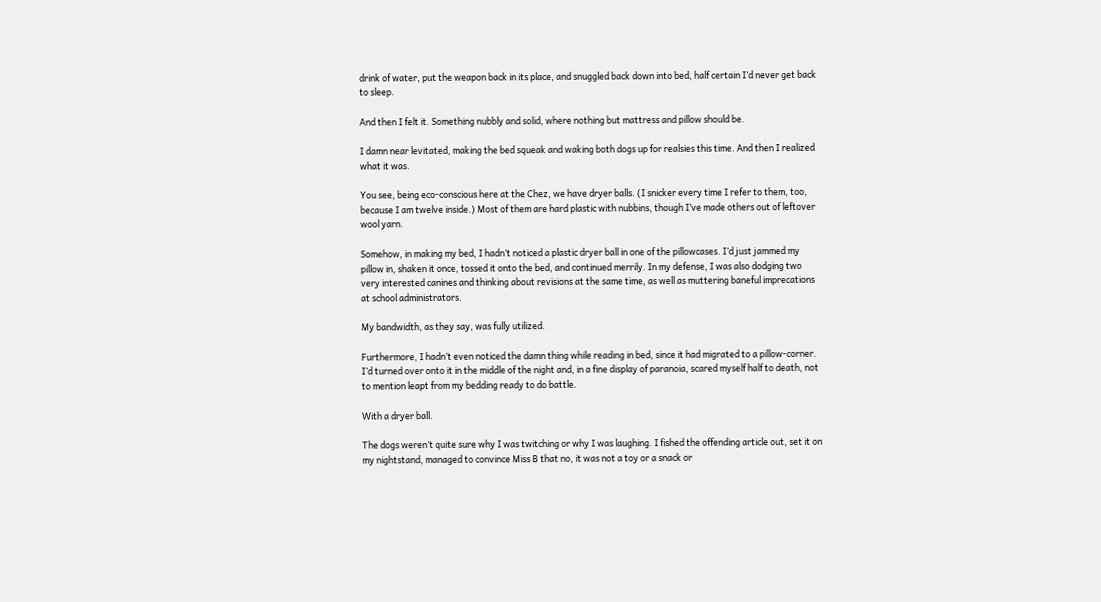drink of water, put the weapon back in its place, and snuggled back down into bed, half certain I’d never get back to sleep.

And then I felt it. Something nubbly and solid, where nothing but mattress and pillow should be.

I damn near levitated, making the bed squeak and waking both dogs up for realsies this time. And then I realized what it was.

You see, being eco-conscious here at the Chez, we have dryer balls. (I snicker every time I refer to them, too, because I am twelve inside.) Most of them are hard plastic with nubbins, though I’ve made others out of leftover wool yarn.

Somehow, in making my bed, I hadn’t noticed a plastic dryer ball in one of the pillowcases. I’d just jammed my pillow in, shaken it once, tossed it onto the bed, and continued merrily. In my defense, I was also dodging two very interested canines and thinking about revisions at the same time, as well as muttering baneful imprecations at school administrators.

My bandwidth, as they say, was fully utilized.

Furthermore, I hadn’t even noticed the damn thing while reading in bed, since it had migrated to a pillow-corner. I’d turned over onto it in the middle of the night and, in a fine display of paranoia, scared myself half to death, not to mention leapt from my bedding ready to do battle.

With a dryer ball.

The dogs weren’t quite sure why I was twitching or why I was laughing. I fished the offending article out, set it on my nightstand, managed to convince Miss B that no, it was not a toy or a snack or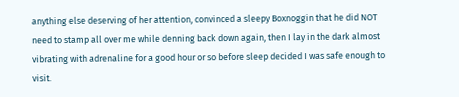anything else deserving of her attention, convinced a sleepy Boxnoggin that he did NOT need to stamp all over me while denning back down again, then I lay in the dark almost vibrating with adrenaline for a good hour or so before sleep decided I was safe enough to visit.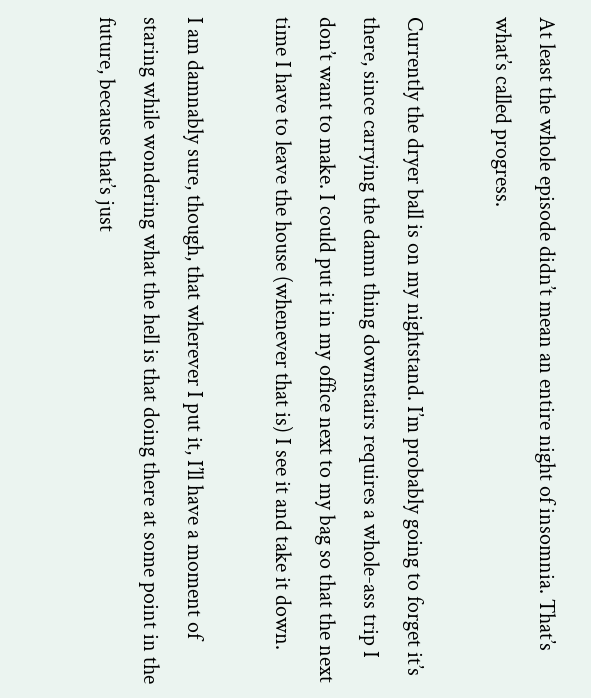At least the whole episode didn’t mean an entire night of insomnia. That’s what’s called progress.

Currently the dryer ball is on my nightstand. I’m probably going to forget it’s there, since carrying the damn thing downstairs requires a whole-ass trip I don’t want to make. I could put it in my office next to my bag so that the next time I have to leave the house (whenever that is) I see it and take it down.

I am damnably sure, though, that wherever I put it, I’ll have a moment of staring while wondering what the hell is that doing there at some point in the future, because that’s just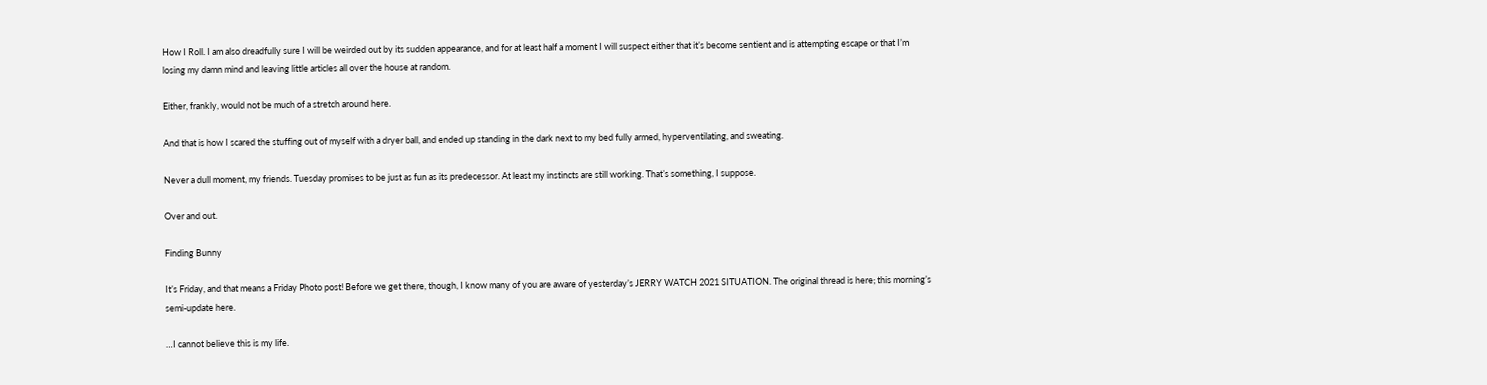How I Roll. I am also dreadfully sure I will be weirded out by its sudden appearance, and for at least half a moment I will suspect either that it’s become sentient and is attempting escape or that I’m losing my damn mind and leaving little articles all over the house at random.

Either, frankly, would not be much of a stretch around here.

And that is how I scared the stuffing out of myself with a dryer ball, and ended up standing in the dark next to my bed fully armed, hyperventilating, and sweating.

Never a dull moment, my friends. Tuesday promises to be just as fun as its predecessor. At least my instincts are still working. That’s something, I suppose.

Over and out.

Finding Bunny

It’s Friday, and that means a Friday Photo post! Before we get there, though, I know many of you are aware of yesterday’s JERRY WATCH 2021 SITUATION. The original thread is here; this morning’s semi-update here.

…I cannot believe this is my life.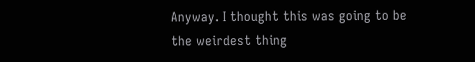Anyway. I thought this was going to be the weirdest thing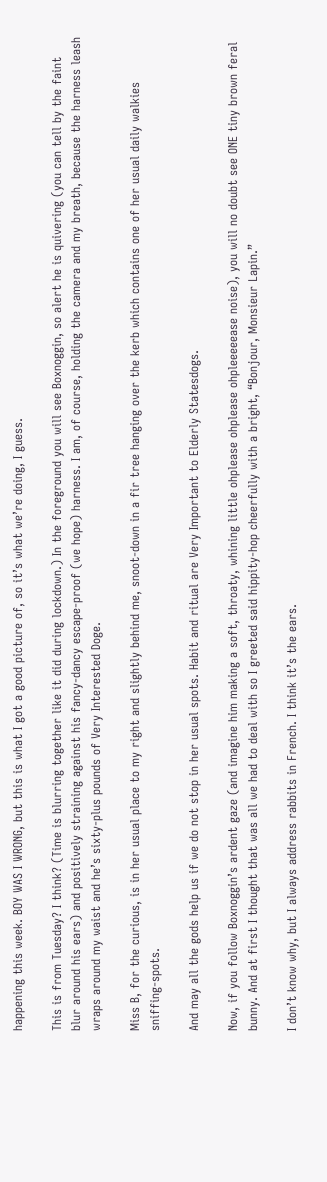happening this week. BOY WAS I WRONG, but this is what I got a good picture of, so it’s what we’re doing, I guess.

This is from Tuesday? I think? (Time is blurring together like it did during lockdown.) In the foreground you will see Boxnoggin, so alert he is quivering (you can tell by the faint blur around his ears) and positively straining against his fancy-dancy escape-proof (we hope) harness. I am, of course, holding the camera and my breath, because the harness leash wraps around my waist and he’s sixty-plus pounds of Very Interested Doge.

Miss B, for the curious, is in her usual place to my right and slightly behind me, snoot-down in a fir tree hanging over the kerb which contains one of her usual daily walkies sniffing-spots.

And may all the gods help us if we do not stop in her usual spots. Habit and ritual are Very Important to Elderly Statesdogs.

Now, if you follow Boxnoggin’s ardent gaze (and imagine him making a soft, throaty, whining little ohplease ohplease ohpleeeeease noise), you will no doubt see ONE tiny brown feral bunny. And at first I thought that was all we had to deal with so I greeted said hippity-hop cheerfully with a bright, “Bonjour, Monsieur Lapin.”

I don’t know why, but I always address rabbits in French. I think it’s the ears.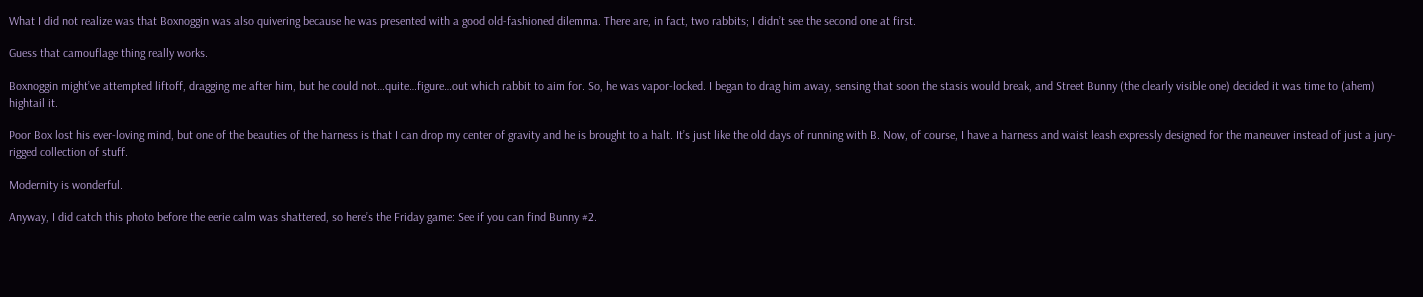What I did not realize was that Boxnoggin was also quivering because he was presented with a good old-fashioned dilemma. There are, in fact, two rabbits; I didn’t see the second one at first.

Guess that camouflage thing really works.

Boxnoggin might’ve attempted liftoff, dragging me after him, but he could not…quite…figure…out which rabbit to aim for. So, he was vapor-locked. I began to drag him away, sensing that soon the stasis would break, and Street Bunny (the clearly visible one) decided it was time to (ahem) hightail it.

Poor Box lost his ever-loving mind, but one of the beauties of the harness is that I can drop my center of gravity and he is brought to a halt. It’s just like the old days of running with B. Now, of course, I have a harness and waist leash expressly designed for the maneuver instead of just a jury-rigged collection of stuff.

Modernity is wonderful.

Anyway, I did catch this photo before the eerie calm was shattered, so here’s the Friday game: See if you can find Bunny #2.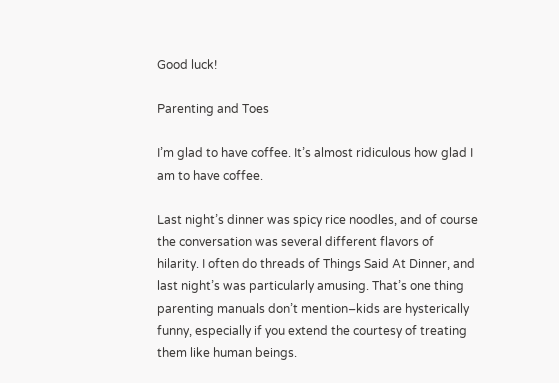Good luck!

Parenting and Toes

I’m glad to have coffee. It’s almost ridiculous how glad I am to have coffee.

Last night’s dinner was spicy rice noodles, and of course the conversation was several different flavors of hilarity. I often do threads of Things Said At Dinner, and last night’s was particularly amusing. That’s one thing parenting manuals don’t mention–kids are hysterically funny, especially if you extend the courtesy of treating them like human beings.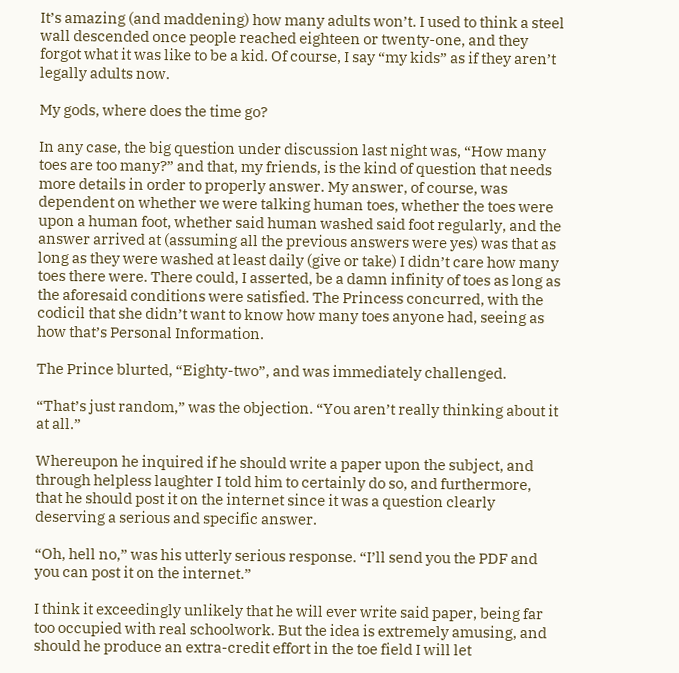It’s amazing (and maddening) how many adults won’t. I used to think a steel wall descended once people reached eighteen or twenty-one, and they forgot what it was like to be a kid. Of course, I say “my kids” as if they aren’t legally adults now.

My gods, where does the time go?

In any case, the big question under discussion last night was, “How many toes are too many?” and that, my friends, is the kind of question that needs more details in order to properly answer. My answer, of course, was dependent on whether we were talking human toes, whether the toes were upon a human foot, whether said human washed said foot regularly, and the answer arrived at (assuming all the previous answers were yes) was that as long as they were washed at least daily (give or take) I didn’t care how many toes there were. There could, I asserted, be a damn infinity of toes as long as the aforesaid conditions were satisfied. The Princess concurred, with the codicil that she didn’t want to know how many toes anyone had, seeing as how that’s Personal Information.

The Prince blurted, “Eighty-two”, and was immediately challenged.

“That’s just random,” was the objection. “You aren’t really thinking about it at all.”

Whereupon he inquired if he should write a paper upon the subject, and through helpless laughter I told him to certainly do so, and furthermore, that he should post it on the internet since it was a question clearly deserving a serious and specific answer.

“Oh, hell no,” was his utterly serious response. “I’ll send you the PDF and you can post it on the internet.”

I think it exceedingly unlikely that he will ever write said paper, being far too occupied with real schoolwork. But the idea is extremely amusing, and should he produce an extra-credit effort in the toe field I will let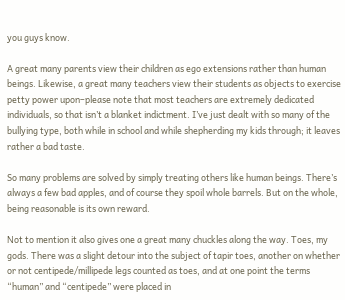you guys know.

A great many parents view their children as ego extensions rather than human beings. Likewise, a great many teachers view their students as objects to exercise petty power upon–please note that most teachers are extremely dedicated individuals, so that isn’t a blanket indictment. I’ve just dealt with so many of the bullying type, both while in school and while shepherding my kids through; it leaves rather a bad taste.

So many problems are solved by simply treating others like human beings. There’s always a few bad apples, and of course they spoil whole barrels. But on the whole, being reasonable is its own reward.

Not to mention it also gives one a great many chuckles along the way. Toes, my gods. There was a slight detour into the subject of tapir toes, another on whether or not centipede/millipede legs counted as toes, and at one point the terms “human” and “centipede” were placed in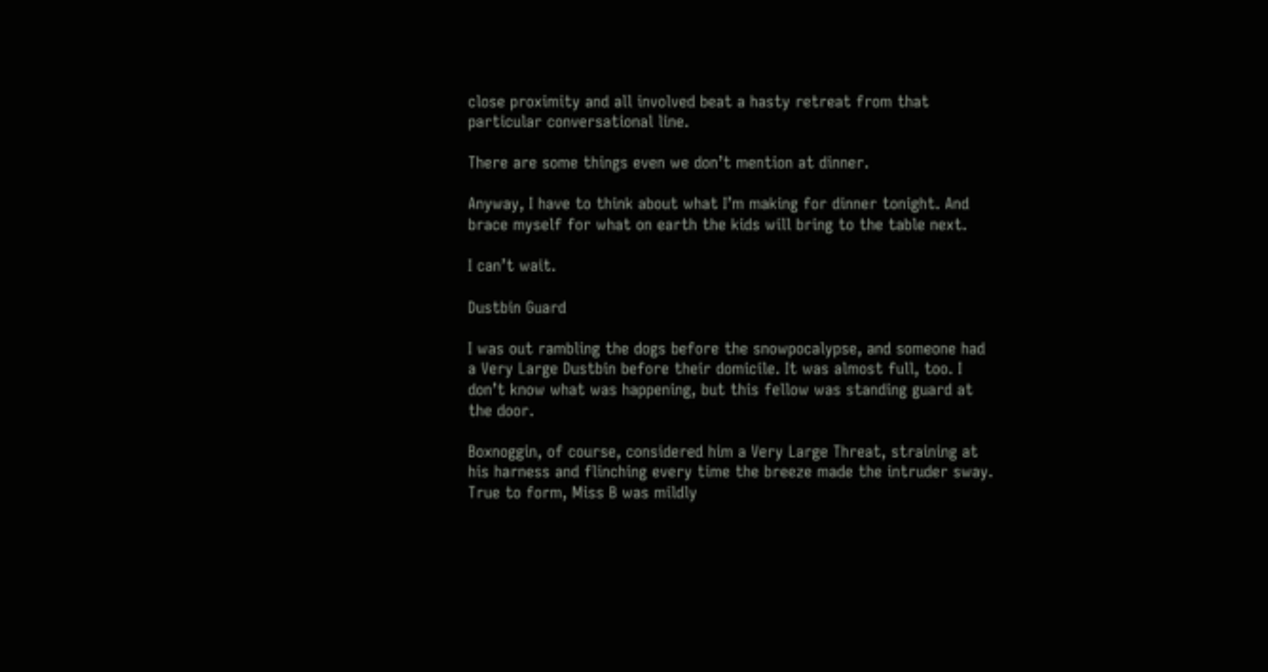close proximity and all involved beat a hasty retreat from that particular conversational line.

There are some things even we don’t mention at dinner.

Anyway, I have to think about what I’m making for dinner tonight. And brace myself for what on earth the kids will bring to the table next.

I can’t wait.

Dustbin Guard

I was out rambling the dogs before the snowpocalypse, and someone had a Very Large Dustbin before their domicile. It was almost full, too. I don’t know what was happening, but this fellow was standing guard at the door.

Boxnoggin, of course, considered him a Very Large Threat, straining at his harness and flinching every time the breeze made the intruder sway. True to form, Miss B was mildly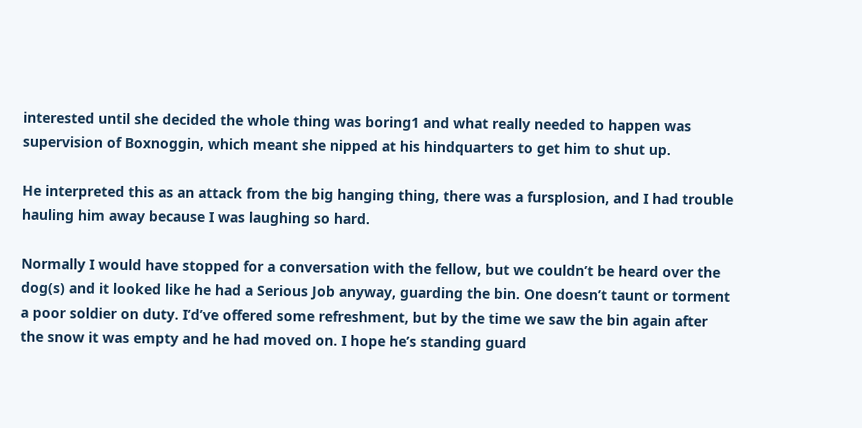interested until she decided the whole thing was boring1 and what really needed to happen was supervision of Boxnoggin, which meant she nipped at his hindquarters to get him to shut up.

He interpreted this as an attack from the big hanging thing, there was a fursplosion, and I had trouble hauling him away because I was laughing so hard.

Normally I would have stopped for a conversation with the fellow, but we couldn’t be heard over the dog(s) and it looked like he had a Serious Job anyway, guarding the bin. One doesn’t taunt or torment a poor soldier on duty. I’d’ve offered some refreshment, but by the time we saw the bin again after the snow it was empty and he had moved on. I hope he’s standing guard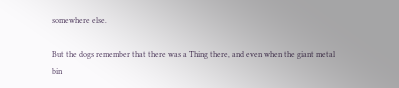somewhere else.

But the dogs remember that there was a Thing there, and even when the giant metal bin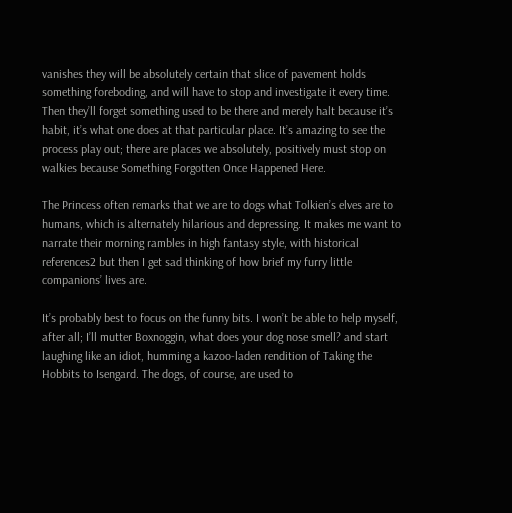vanishes they will be absolutely certain that slice of pavement holds something foreboding, and will have to stop and investigate it every time. Then they’ll forget something used to be there and merely halt because it’s habit, it’s what one does at that particular place. It’s amazing to see the process play out; there are places we absolutely, positively must stop on walkies because Something Forgotten Once Happened Here.

The Princess often remarks that we are to dogs what Tolkien’s elves are to humans, which is alternately hilarious and depressing. It makes me want to narrate their morning rambles in high fantasy style, with historical references2 but then I get sad thinking of how brief my furry little companions’ lives are.

It’s probably best to focus on the funny bits. I won’t be able to help myself, after all; I’ll mutter Boxnoggin, what does your dog nose smell? and start laughing like an idiot, humming a kazoo-laden rendition of Taking the Hobbits to Isengard. The dogs, of course, are used to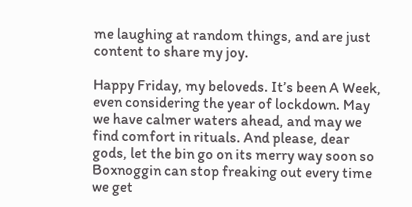me laughing at random things, and are just content to share my joy.

Happy Friday, my beloveds. It’s been A Week, even considering the year of lockdown. May we have calmer waters ahead, and may we find comfort in rituals. And please, dear gods, let the bin go on its merry way soon so Boxnoggin can stop freaking out every time we get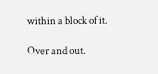within a block of it.

Over and out.